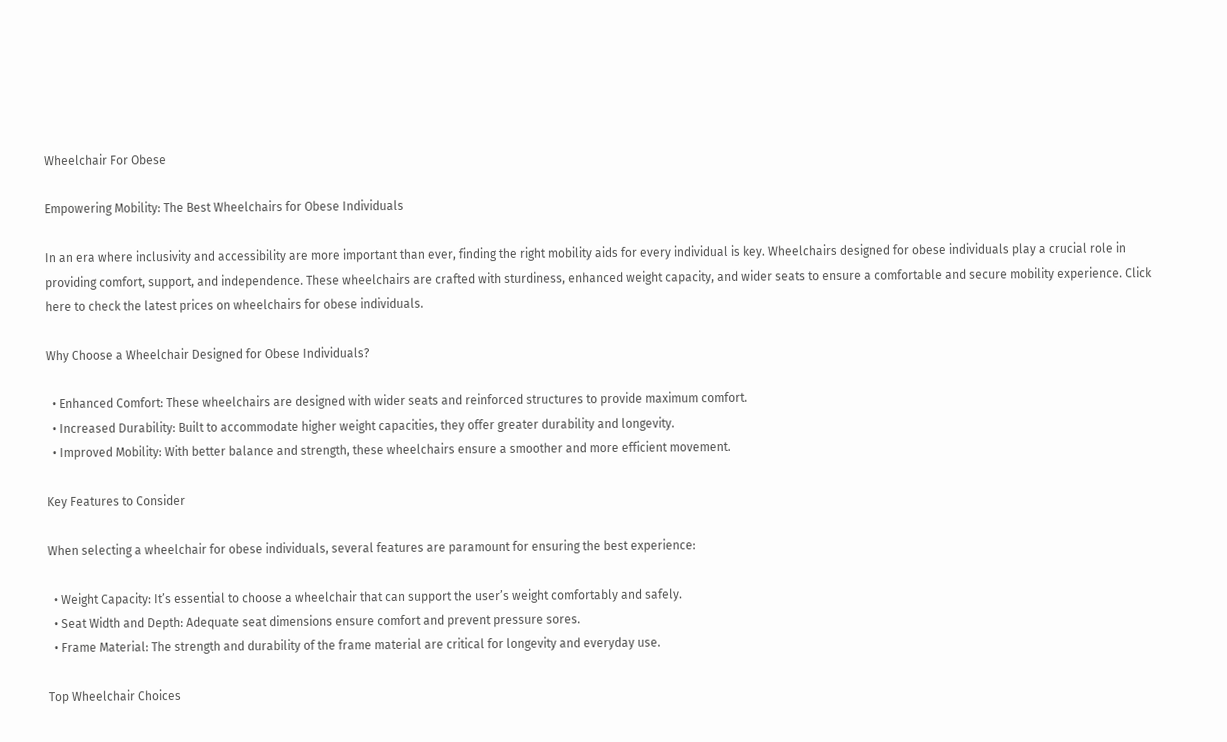Wheelchair For Obese

Empowering Mobility: The Best Wheelchairs for Obese Individuals

In an era where inclusivity and accessibility are more important than ever, finding the right mobility aids for every individual is key. Wheelchairs designed for obese individuals play a crucial role in providing comfort, support, and independence. These wheelchairs are crafted with sturdiness, enhanced weight capacity, and wider seats to ensure a comfortable and secure mobility experience. Click here to check the latest prices on wheelchairs for obese individuals.

Why Choose a Wheelchair Designed for Obese Individuals?

  • Enhanced Comfort: These wheelchairs are designed with wider seats and reinforced structures to provide maximum comfort.
  • Increased Durability: Built to accommodate higher weight capacities, they offer greater durability and longevity.
  • Improved Mobility: With better balance and strength, these wheelchairs ensure a smoother and more efficient movement.

Key Features to Consider

When selecting a wheelchair for obese individuals, several features are paramount for ensuring the best experience:

  • Weight Capacity: It’s essential to choose a wheelchair that can support the user’s weight comfortably and safely.
  • Seat Width and Depth: Adequate seat dimensions ensure comfort and prevent pressure sores.
  • Frame Material: The strength and durability of the frame material are critical for longevity and everyday use.

Top Wheelchair Choices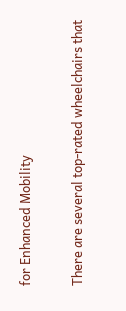for Enhanced Mobility

There are several top-rated wheelchairs that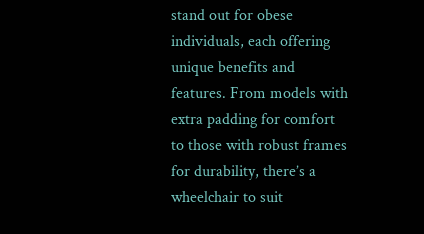stand out for obese individuals, each offering unique benefits and features. From models with extra padding for comfort to those with robust frames for durability, there’s a wheelchair to suit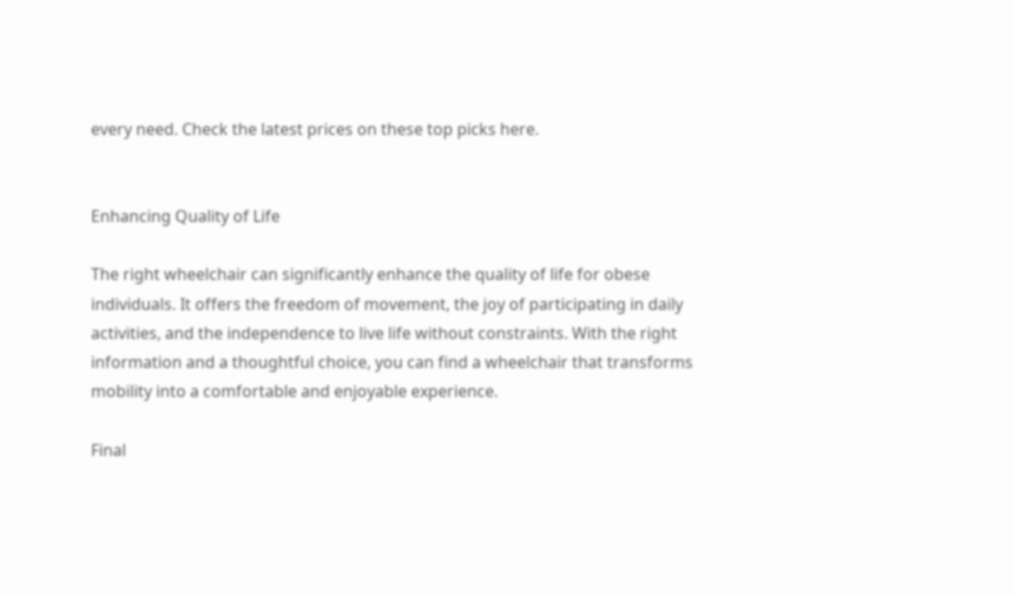every need. Check the latest prices on these top picks here.


Enhancing Quality of Life

The right wheelchair can significantly enhance the quality of life for obese individuals. It offers the freedom of movement, the joy of participating in daily activities, and the independence to live life without constraints. With the right information and a thoughtful choice, you can find a wheelchair that transforms mobility into a comfortable and enjoyable experience.

Final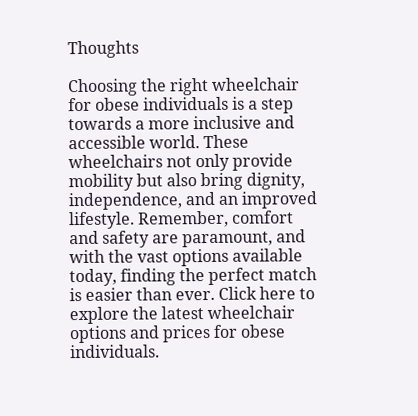Thoughts

Choosing the right wheelchair for obese individuals is a step towards a more inclusive and accessible world. These wheelchairs not only provide mobility but also bring dignity, independence, and an improved lifestyle. Remember, comfort and safety are paramount, and with the vast options available today, finding the perfect match is easier than ever. Click here to explore the latest wheelchair options and prices for obese individuals.